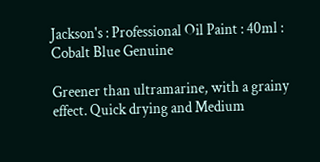Jackson's : Professional Oil Paint : 40ml : Cobalt Blue Genuine

Greener than ultramarine, with a grainy effect. Quick drying and Medium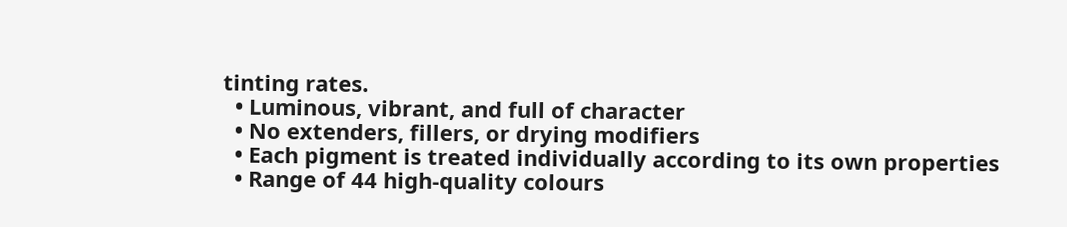tinting rates.
  • Luminous, vibrant, and full of character
  • No extenders, fillers, or drying modifiers
  • Each pigment is treated individually according to its own properties
  • Range of 44 high-quality colours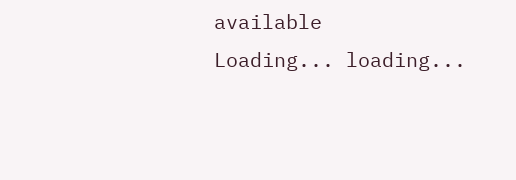available
Loading... loading...